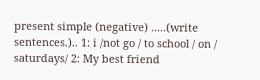present simple (negative) .....(write sentences.).. 1: i /not go / to school / on / saturdays/ 2: My best friend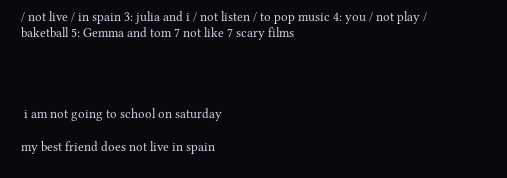/ not live / in spain 3: julia and i / not listen / to pop music 4: you / not play / baketball 5: Gemma and tom 7 not like 7 scary films




 i am not going to school on saturday

my best friend does not live in spain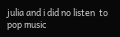julia and i did no listen  to pop music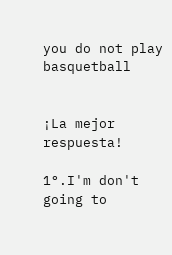you do not play  basquetball


¡La mejor respuesta!

1°.I'm don't going to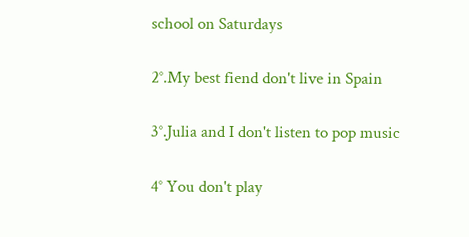school on Saturdays

2°.My best fiend don't live in Spain

3°.Julia and I don't listen to pop music

4° You don't play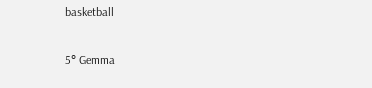basketball

5° Gemma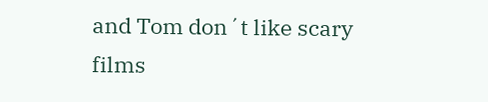and Tom don´t like scary films